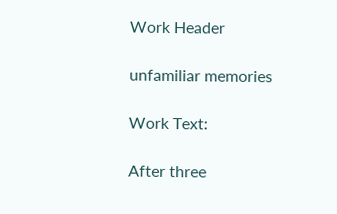Work Header

unfamiliar memories

Work Text:

After three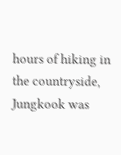hours of hiking in the countryside, Jungkook was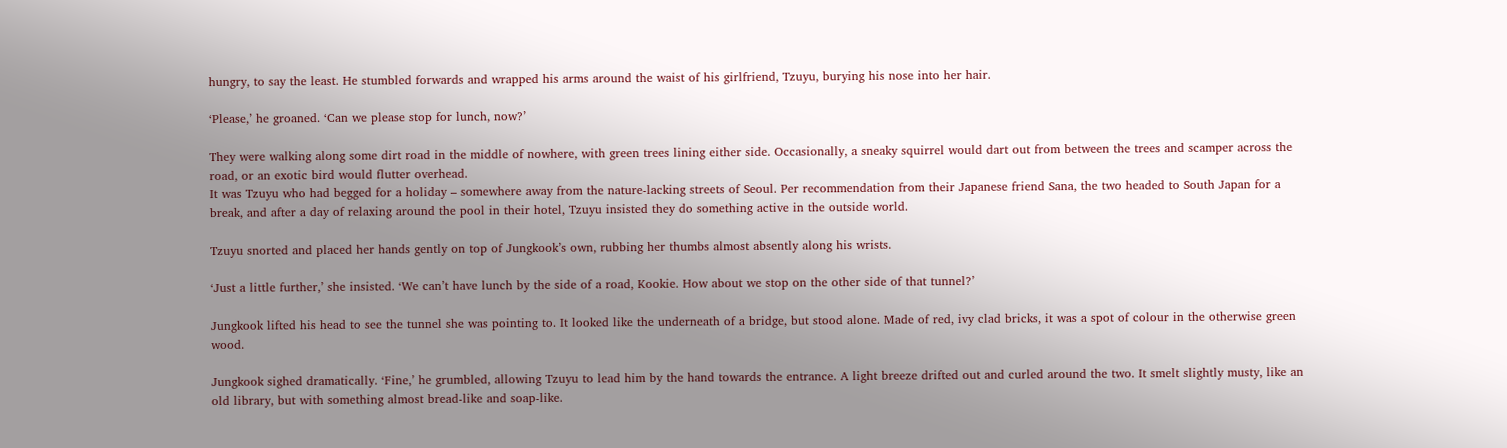hungry, to say the least. He stumbled forwards and wrapped his arms around the waist of his girlfriend, Tzuyu, burying his nose into her hair.

‘Please,’ he groaned. ‘Can we please stop for lunch, now?’

They were walking along some dirt road in the middle of nowhere, with green trees lining either side. Occasionally, a sneaky squirrel would dart out from between the trees and scamper across the road, or an exotic bird would flutter overhead.
It was Tzuyu who had begged for a holiday – somewhere away from the nature-lacking streets of Seoul. Per recommendation from their Japanese friend Sana, the two headed to South Japan for a break, and after a day of relaxing around the pool in their hotel, Tzuyu insisted they do something active in the outside world.

Tzuyu snorted and placed her hands gently on top of Jungkook’s own, rubbing her thumbs almost absently along his wrists.

‘Just a little further,’ she insisted. ‘We can’t have lunch by the side of a road, Kookie. How about we stop on the other side of that tunnel?’

Jungkook lifted his head to see the tunnel she was pointing to. It looked like the underneath of a bridge, but stood alone. Made of red, ivy clad bricks, it was a spot of colour in the otherwise green wood.

Jungkook sighed dramatically. ‘Fine,’ he grumbled, allowing Tzuyu to lead him by the hand towards the entrance. A light breeze drifted out and curled around the two. It smelt slightly musty, like an old library, but with something almost bread-like and soap-like.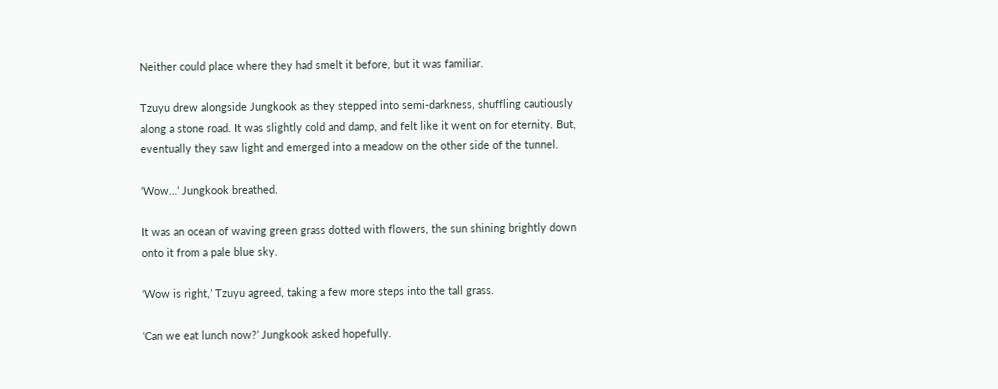Neither could place where they had smelt it before, but it was familiar.

Tzuyu drew alongside Jungkook as they stepped into semi-darkness, shuffling cautiously along a stone road. It was slightly cold and damp, and felt like it went on for eternity. But, eventually they saw light and emerged into a meadow on the other side of the tunnel.

‘Wow…’ Jungkook breathed.

It was an ocean of waving green grass dotted with flowers, the sun shining brightly down onto it from a pale blue sky.

‘Wow is right,’ Tzuyu agreed, taking a few more steps into the tall grass.

‘Can we eat lunch now?’ Jungkook asked hopefully.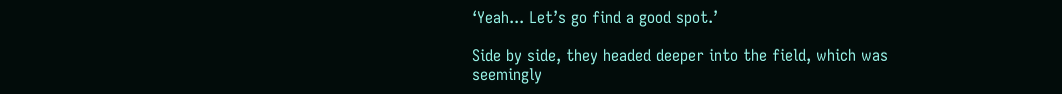‘Yeah... Let’s go find a good spot.’

Side by side, they headed deeper into the field, which was seemingly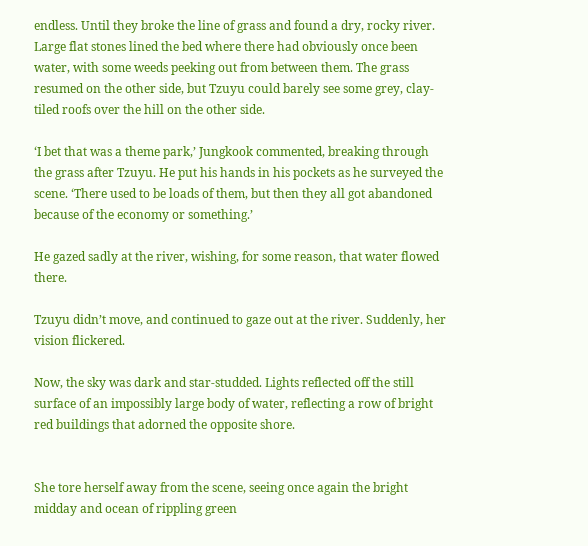endless. Until they broke the line of grass and found a dry, rocky river. Large flat stones lined the bed where there had obviously once been water, with some weeds peeking out from between them. The grass resumed on the other side, but Tzuyu could barely see some grey, clay-tiled roofs over the hill on the other side.

‘I bet that was a theme park,’ Jungkook commented, breaking through the grass after Tzuyu. He put his hands in his pockets as he surveyed the scene. ‘There used to be loads of them, but then they all got abandoned because of the economy or something.’

He gazed sadly at the river, wishing, for some reason, that water flowed there.

Tzuyu didn’t move, and continued to gaze out at the river. Suddenly, her vision flickered.

Now, the sky was dark and star-studded. Lights reflected off the still surface of an impossibly large body of water, reflecting a row of bright red buildings that adorned the opposite shore.


She tore herself away from the scene, seeing once again the bright midday and ocean of rippling green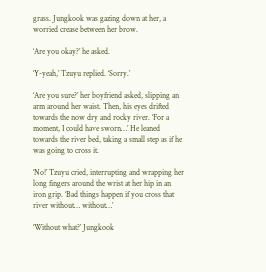grass. Jungkook was gazing down at her, a worried crease between her brow.

‘Are you okay?’ he asked.

‘Y-yeah,’ Tzuyu replied. ‘Sorry.’

‘Are you sure?’ her boyfriend asked, slipping an arm around her waist. Then, his eyes drifted towards the now dry and rocky river. ‘For a moment, I could have sworn…’ He leaned towards the river bed, taking a small step as if he was going to cross it.

‘No!’ Tzuyu cried, interrupting and wrapping her long fingers around the wrist at her hip in an iron grip. ‘Bad things happen if you cross that river without… without…’

‘Without what?’ Jungkook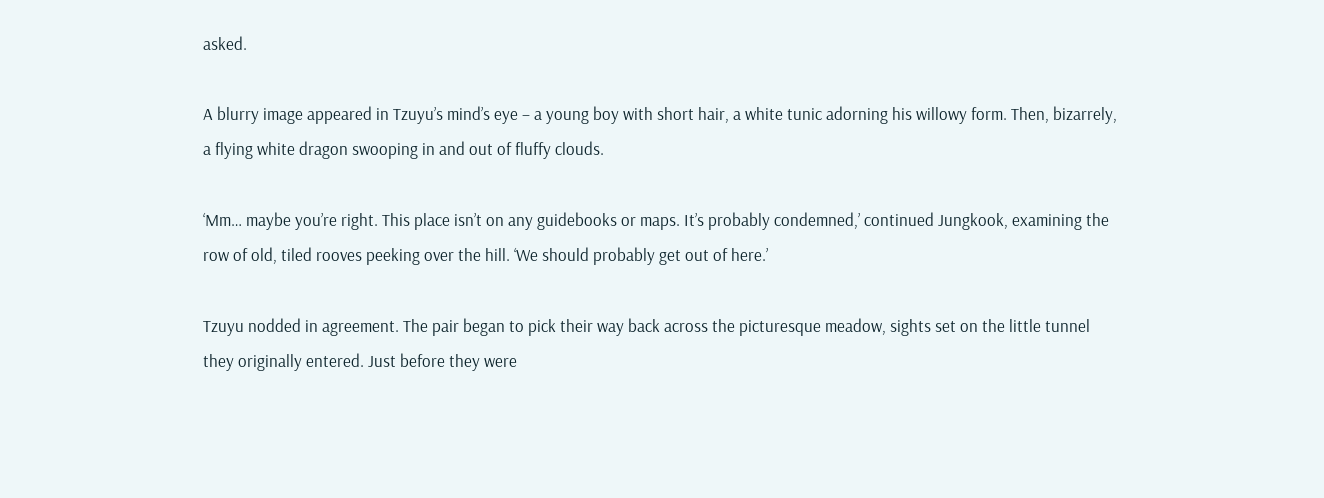asked.

A blurry image appeared in Tzuyu’s mind’s eye – a young boy with short hair, a white tunic adorning his willowy form. Then, bizarrely, a flying white dragon swooping in and out of fluffy clouds.

‘Mm… maybe you’re right. This place isn’t on any guidebooks or maps. It’s probably condemned,’ continued Jungkook, examining the row of old, tiled rooves peeking over the hill. ‘We should probably get out of here.’

Tzuyu nodded in agreement. The pair began to pick their way back across the picturesque meadow, sights set on the little tunnel they originally entered. Just before they were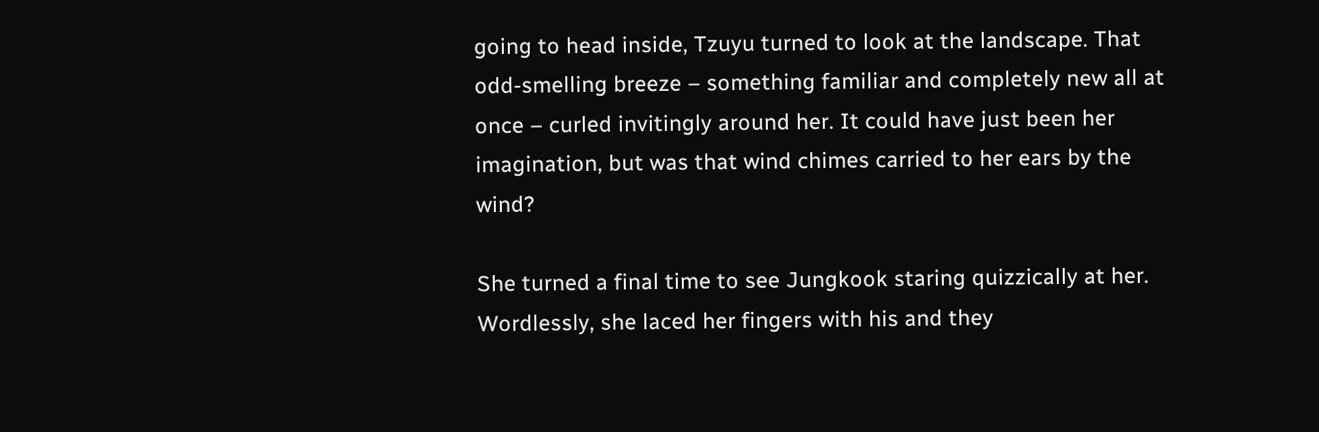going to head inside, Tzuyu turned to look at the landscape. That odd-smelling breeze – something familiar and completely new all at once – curled invitingly around her. It could have just been her imagination, but was that wind chimes carried to her ears by the wind?

She turned a final time to see Jungkook staring quizzically at her. Wordlessly, she laced her fingers with his and they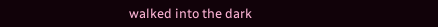walked into the dark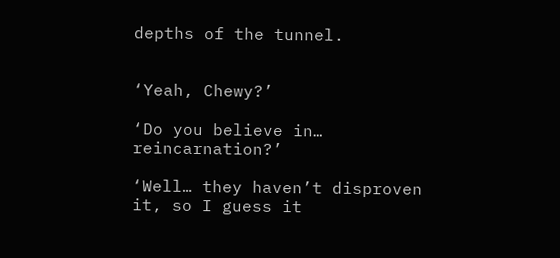depths of the tunnel.


‘Yeah, Chewy?’

‘Do you believe in… reincarnation?’

‘Well… they haven’t disproven it, so I guess it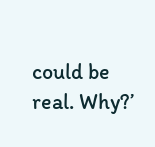could be real. Why?’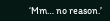‘Mm… no reason.’